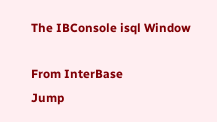The IBConsole isql Window

From InterBase
Jump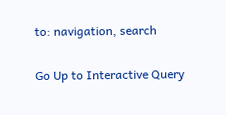to: navigation, search

Go Up to Interactive Query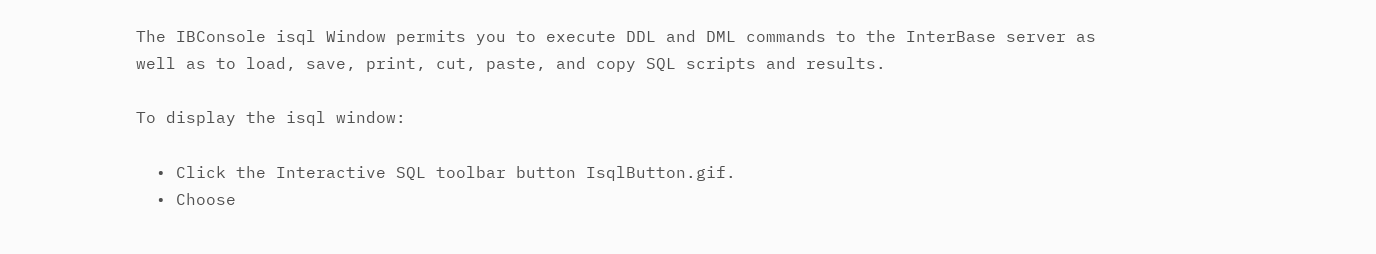The IBConsole isql Window permits you to execute DDL and DML commands to the InterBase server as well as to load, save, print, cut, paste, and copy SQL scripts and results.

To display the isql window:

  • Click the Interactive SQL toolbar button IsqlButton.gif.
  • Choose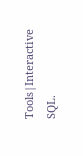Tools|Interactive SQL.